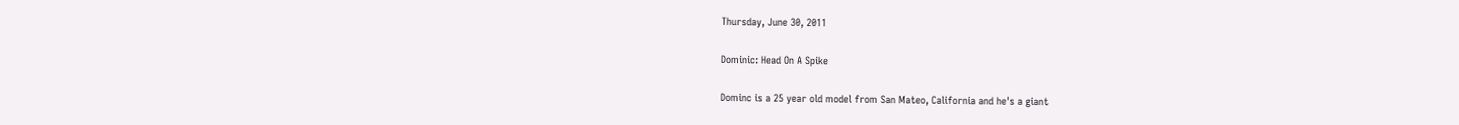Thursday, June 30, 2011

Dominic: Head On A Spike

Dominc is a 25 year old model from San Mateo, California and he's a giant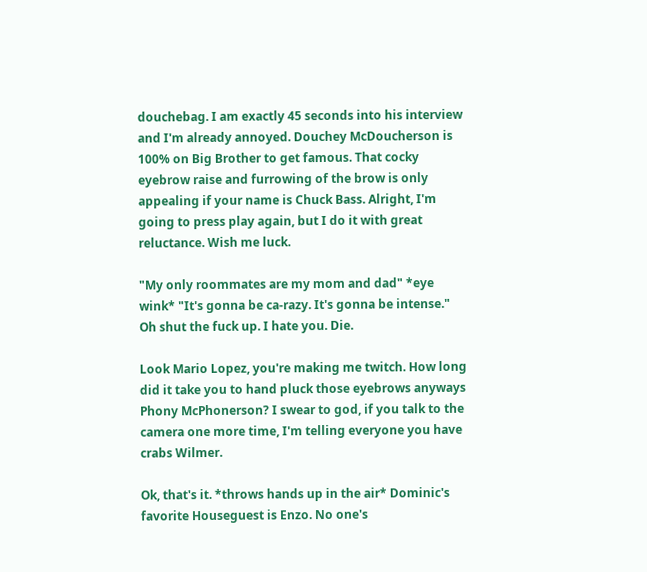douchebag. I am exactly 45 seconds into his interview and I'm already annoyed. Douchey McDoucherson is 100% on Big Brother to get famous. That cocky eyebrow raise and furrowing of the brow is only appealing if your name is Chuck Bass. Alright, I'm going to press play again, but I do it with great reluctance. Wish me luck.

"My only roommates are my mom and dad" *eye wink* "It's gonna be ca-razy. It's gonna be intense." Oh shut the fuck up. I hate you. Die.

Look Mario Lopez, you're making me twitch. How long did it take you to hand pluck those eyebrows anyways Phony McPhonerson? I swear to god, if you talk to the camera one more time, I'm telling everyone you have crabs Wilmer.

Ok, that's it. *throws hands up in the air* Dominic's favorite Houseguest is Enzo. No one's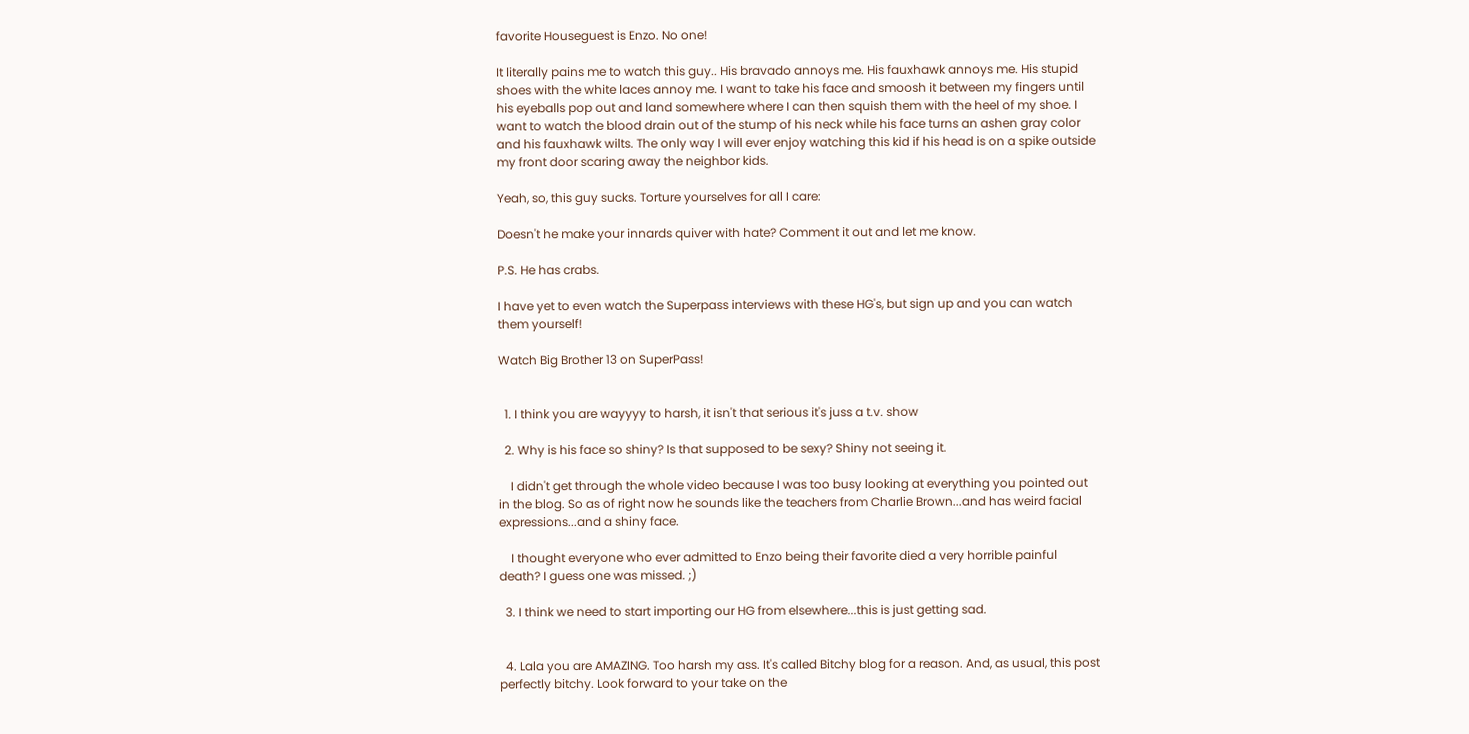favorite Houseguest is Enzo. No one!

It literally pains me to watch this guy.. His bravado annoys me. His fauxhawk annoys me. His stupid shoes with the white laces annoy me. I want to take his face and smoosh it between my fingers until his eyeballs pop out and land somewhere where I can then squish them with the heel of my shoe. I want to watch the blood drain out of the stump of his neck while his face turns an ashen gray color and his fauxhawk wilts. The only way I will ever enjoy watching this kid if his head is on a spike outside my front door scaring away the neighbor kids.

Yeah, so, this guy sucks. Torture yourselves for all I care:

Doesn't he make your innards quiver with hate? Comment it out and let me know.

P.S. He has crabs.

I have yet to even watch the Superpass interviews with these HG's, but sign up and you can watch them yourself!

Watch Big Brother 13 on SuperPass!


  1. I think you are wayyyy to harsh, it isn't that serious it's juss a t.v. show

  2. Why is his face so shiny? Is that supposed to be sexy? Shiny not seeing it.

    I didn't get through the whole video because I was too busy looking at everything you pointed out in the blog. So as of right now he sounds like the teachers from Charlie Brown...and has weird facial expressions...and a shiny face.

    I thought everyone who ever admitted to Enzo being their favorite died a very horrible painful death? I guess one was missed. ;)

  3. I think we need to start importing our HG from elsewhere...this is just getting sad.


  4. Lala you are AMAZING. Too harsh my ass. It's called Bitchy blog for a reason. And, as usual, this post perfectly bitchy. Look forward to your take on the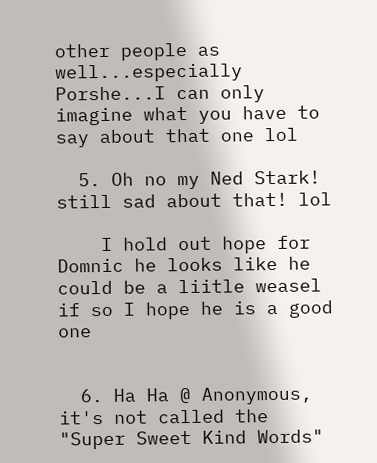other people as well...especially Porshe...I can only imagine what you have to say about that one lol

  5. Oh no my Ned Stark! still sad about that! lol

    I hold out hope for Domnic he looks like he could be a liitle weasel if so I hope he is a good one


  6. Ha Ha @ Anonymous, it's not called the "Super Sweet Kind Words"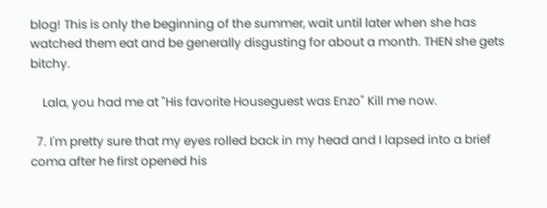blog! This is only the beginning of the summer, wait until later when she has watched them eat and be generally disgusting for about a month. THEN she gets bitchy.

    Lala, you had me at "His favorite Houseguest was Enzo" Kill me now.

  7. I'm pretty sure that my eyes rolled back in my head and I lapsed into a brief coma after he first opened his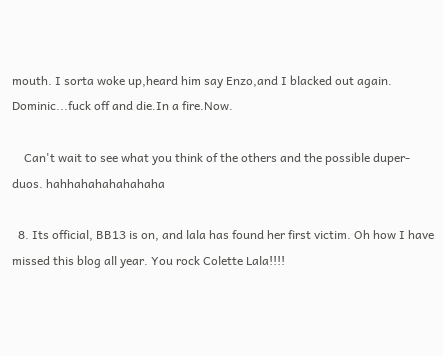mouth. I sorta woke up,heard him say Enzo,and I blacked out again. Dominic...fuck off and die.In a fire.Now.

    Can't wait to see what you think of the others and the possible duper-duos. hahhahahahahahaha

  8. Its official, BB13 is on, and lala has found her first victim. Oh how I have missed this blog all year. You rock Colette Lala!!!!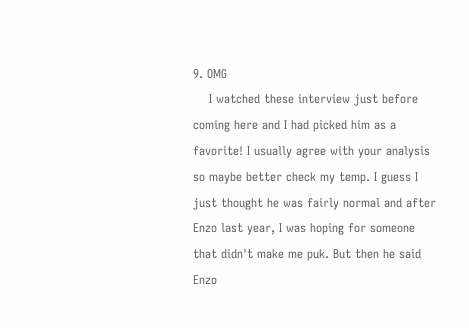9. OMG
    I watched these interview just before coming here and I had picked him as a favorite! I usually agree with your analysis so maybe better check my temp. I guess I just thought he was fairly normal and after Enzo last year, I was hoping for someone that didn't make me puk. But then he said Enzo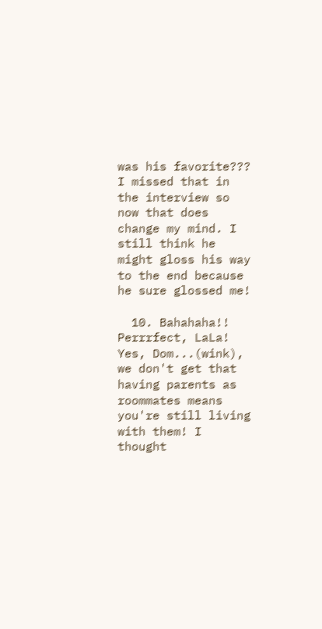was his favorite??? I missed that in the interview so now that does change my mind. I still think he might gloss his way to the end because he sure glossed me!

  10. Bahahaha!! Perrrfect, LaLa! Yes, Dom...(wink), we don't get that having parents as roommates means you're still living with them! I thought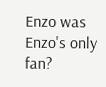Enzo was Enzo's only fan?